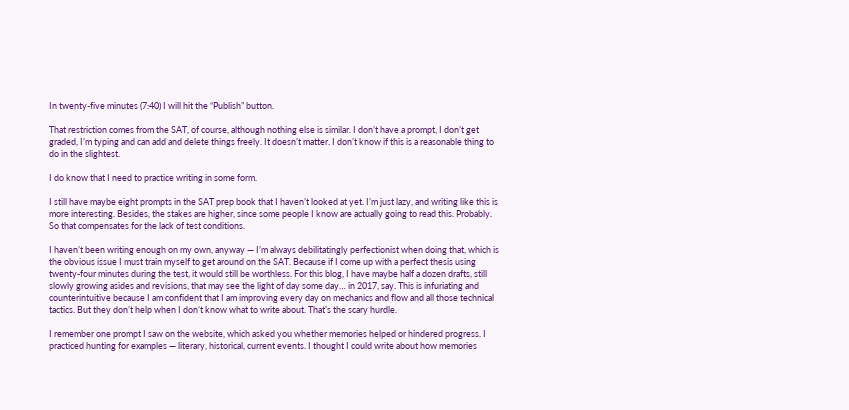In twenty-five minutes (7:40) I will hit the “Publish” button.

That restriction comes from the SAT, of course, although nothing else is similar. I don’t have a prompt, I don’t get graded, I’m typing and can add and delete things freely. It doesn’t matter. I don’t know if this is a reasonable thing to do in the slightest.

I do know that I need to practice writing in some form.

I still have maybe eight prompts in the SAT prep book that I haven’t looked at yet. I’m just lazy, and writing like this is more interesting. Besides, the stakes are higher, since some people I know are actually going to read this. Probably. So that compensates for the lack of test conditions.

I haven’t been writing enough on my own, anyway — I’m always debilitatingly perfectionist when doing that, which is the obvious issue I must train myself to get around on the SAT. Because if I come up with a perfect thesis using twenty-four minutes during the test, it would still be worthless. For this blog, I have maybe half a dozen drafts, still slowly growing asides and revisions, that may see the light of day some day… in 2017, say. This is infuriating and counterintuitive because I am confident that I am improving every day on mechanics and flow and all those technical tactics. But they don’t help when I don’t know what to write about. That’s the scary hurdle.

I remember one prompt I saw on the website, which asked you whether memories helped or hindered progress. I practiced hunting for examples — literary, historical, current events. I thought I could write about how memories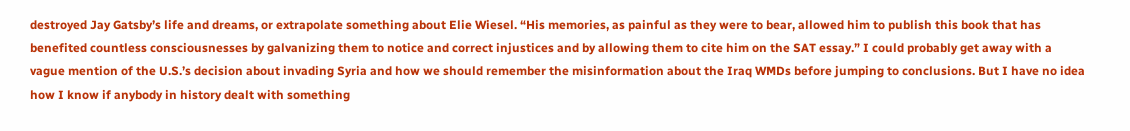destroyed Jay Gatsby’s life and dreams, or extrapolate something about Elie Wiesel. “His memories, as painful as they were to bear, allowed him to publish this book that has benefited countless consciousnesses by galvanizing them to notice and correct injustices and by allowing them to cite him on the SAT essay.” I could probably get away with a vague mention of the U.S.’s decision about invading Syria and how we should remember the misinformation about the Iraq WMDs before jumping to conclusions. But I have no idea how I know if anybody in history dealt with something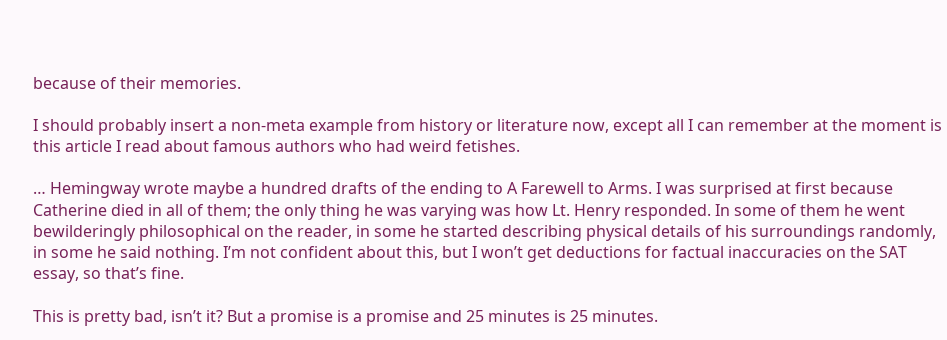because of their memories.

I should probably insert a non-meta example from history or literature now, except all I can remember at the moment is this article I read about famous authors who had weird fetishes.

… Hemingway wrote maybe a hundred drafts of the ending to A Farewell to Arms. I was surprised at first because Catherine died in all of them; the only thing he was varying was how Lt. Henry responded. In some of them he went bewilderingly philosophical on the reader, in some he started describing physical details of his surroundings randomly, in some he said nothing. I’m not confident about this, but I won’t get deductions for factual inaccuracies on the SAT essay, so that’s fine.

This is pretty bad, isn’t it? But a promise is a promise and 25 minutes is 25 minutes.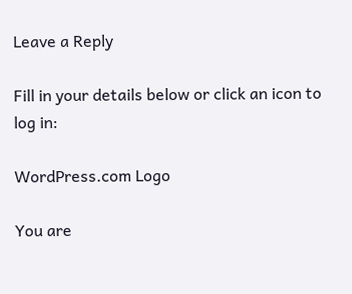Leave a Reply

Fill in your details below or click an icon to log in:

WordPress.com Logo

You are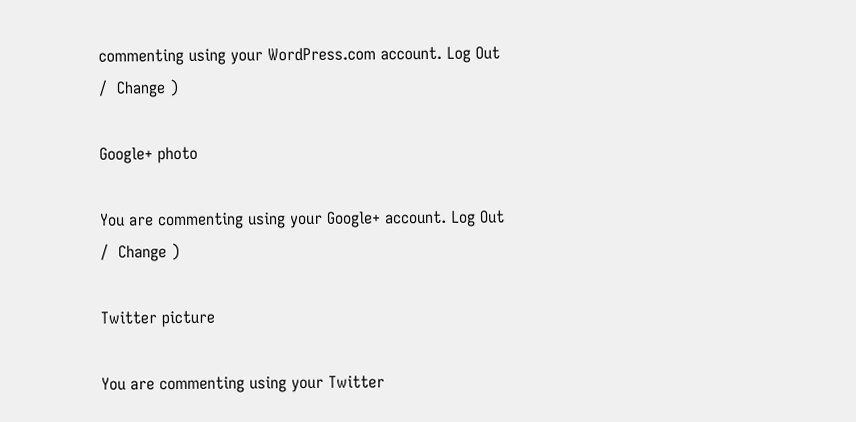commenting using your WordPress.com account. Log Out /  Change )

Google+ photo

You are commenting using your Google+ account. Log Out /  Change )

Twitter picture

You are commenting using your Twitter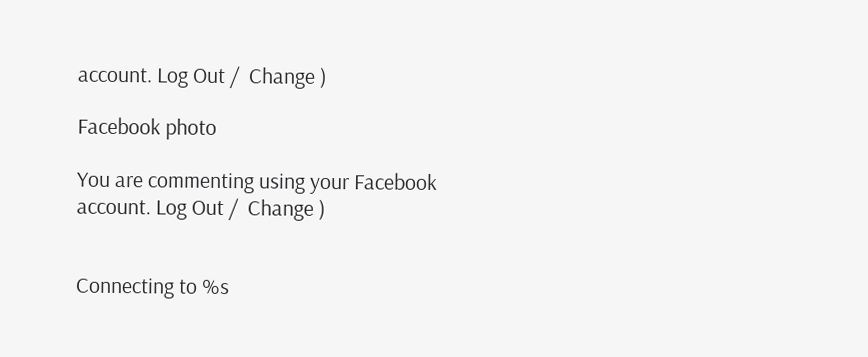account. Log Out /  Change )

Facebook photo

You are commenting using your Facebook account. Log Out /  Change )


Connecting to %s